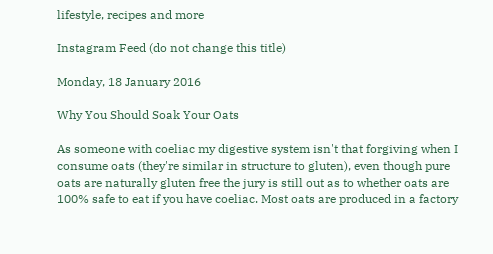lifestyle, recipes and more

Instagram Feed (do not change this title)

Monday, 18 January 2016

Why You Should Soak Your Oats

As someone with coeliac my digestive system isn't that forgiving when I consume oats (they're similar in structure to gluten), even though pure oats are naturally gluten free the jury is still out as to whether oats are 100% safe to eat if you have coeliac. Most oats are produced in a factory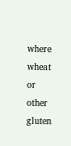where wheat or other gluten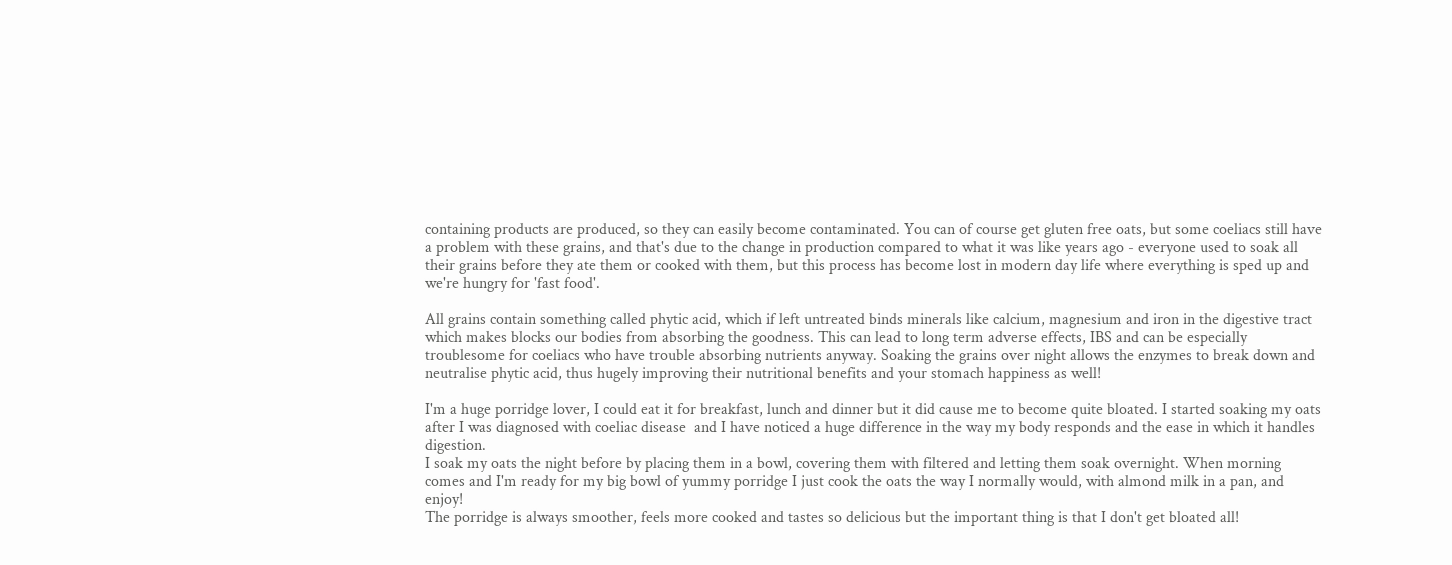containing products are produced, so they can easily become contaminated. You can of course get gluten free oats, but some coeliacs still have a problem with these grains, and that's due to the change in production compared to what it was like years ago - everyone used to soak all their grains before they ate them or cooked with them, but this process has become lost in modern day life where everything is sped up and we're hungry for 'fast food'.

All grains contain something called phytic acid, which if left untreated binds minerals like calcium, magnesium and iron in the digestive tract which makes blocks our bodies from absorbing the goodness. This can lead to long term adverse effects, IBS and can be especially troublesome for coeliacs who have trouble absorbing nutrients anyway. Soaking the grains over night allows the enzymes to break down and neutralise phytic acid, thus hugely improving their nutritional benefits and your stomach happiness as well!

I'm a huge porridge lover, I could eat it for breakfast, lunch and dinner but it did cause me to become quite bloated. I started soaking my oats after I was diagnosed with coeliac disease  and I have noticed a huge difference in the way my body responds and the ease in which it handles digestion.
I soak my oats the night before by placing them in a bowl, covering them with filtered and letting them soak overnight. When morning comes and I'm ready for my big bowl of yummy porridge I just cook the oats the way I normally would, with almond milk in a pan, and enjoy!
The porridge is always smoother, feels more cooked and tastes so delicious but the important thing is that I don't get bloated all!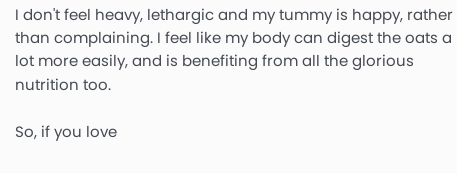I don't feel heavy, lethargic and my tummy is happy, rather than complaining. I feel like my body can digest the oats a lot more easily, and is benefiting from all the glorious nutrition too.

So, if you love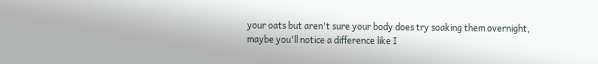your oats but aren't sure your body does try soaking them overnight, maybe you'll notice a difference like I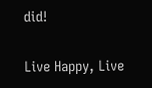did!

Live Happy, Live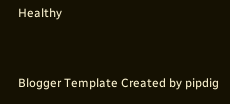Healthy


Blogger Template Created by pipdig